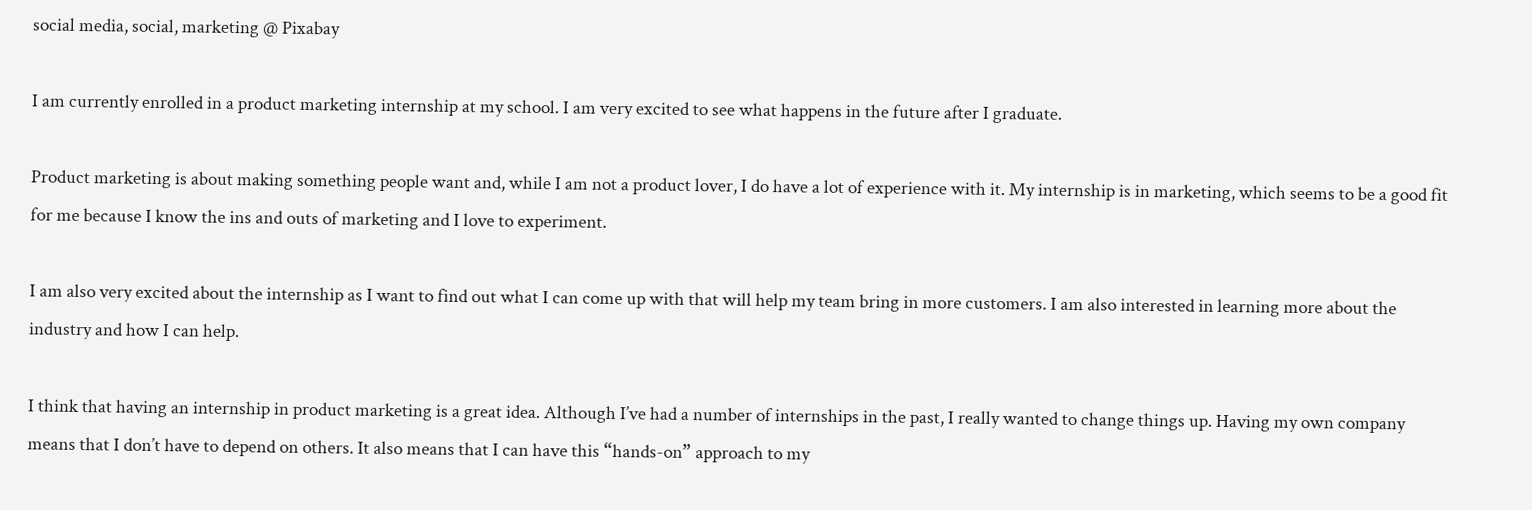social media, social, marketing @ Pixabay

I am currently enrolled in a product marketing internship at my school. I am very excited to see what happens in the future after I graduate.

Product marketing is about making something people want and, while I am not a product lover, I do have a lot of experience with it. My internship is in marketing, which seems to be a good fit for me because I know the ins and outs of marketing and I love to experiment.

I am also very excited about the internship as I want to find out what I can come up with that will help my team bring in more customers. I am also interested in learning more about the industry and how I can help.

I think that having an internship in product marketing is a great idea. Although I’ve had a number of internships in the past, I really wanted to change things up. Having my own company means that I don’t have to depend on others. It also means that I can have this “hands-on” approach to my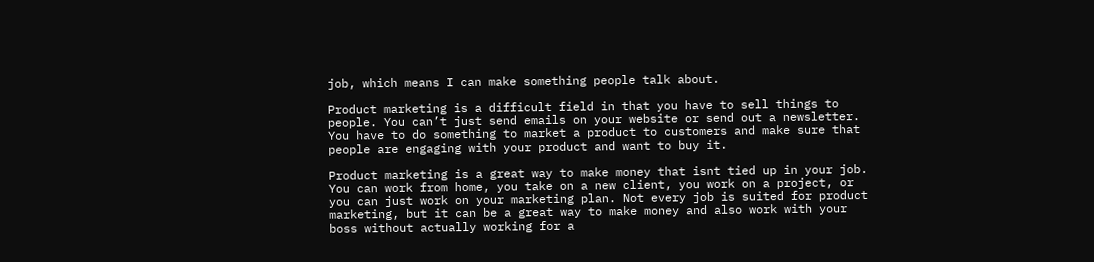job, which means I can make something people talk about.

Product marketing is a difficult field in that you have to sell things to people. You can’t just send emails on your website or send out a newsletter. You have to do something to market a product to customers and make sure that people are engaging with your product and want to buy it.

Product marketing is a great way to make money that isnt tied up in your job. You can work from home, you take on a new client, you work on a project, or you can just work on your marketing plan. Not every job is suited for product marketing, but it can be a great way to make money and also work with your boss without actually working for a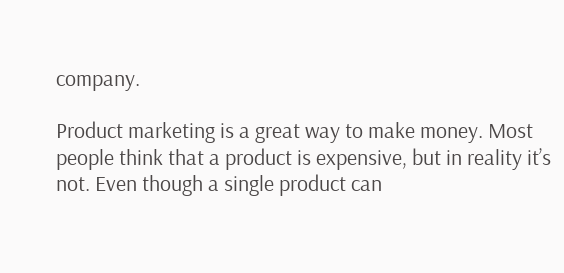company.

Product marketing is a great way to make money. Most people think that a product is expensive, but in reality it’s not. Even though a single product can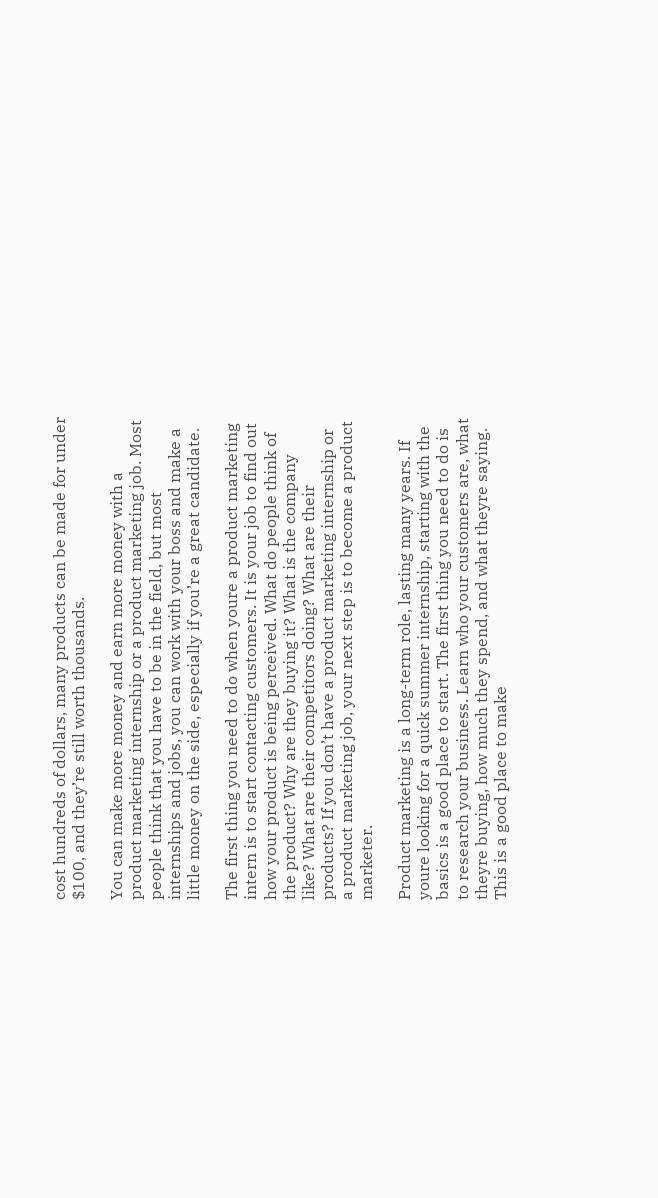cost hundreds of dollars, many products can be made for under $100, and they’re still worth thousands.

You can make more money and earn more money with a product marketing internship or a product marketing job. Most people think that you have to be in the field, but most internships and jobs, you can work with your boss and make a little money on the side, especially if you’re a great candidate.

The first thing you need to do when youre a product marketing intern is to start contacting customers. It is your job to find out how your product is being perceived. What do people think of the product? Why are they buying it? What is the company like? What are their competitors doing? What are their products? If you don’t have a product marketing internship or a product marketing job, your next step is to become a product marketer.

Product marketing is a long-term role, lasting many years. If youre looking for a quick summer internship, starting with the basics is a good place to start. The first thing you need to do is to research your business. Learn who your customers are, what theyre buying, how much they spend, and what theyre saying. This is a good place to make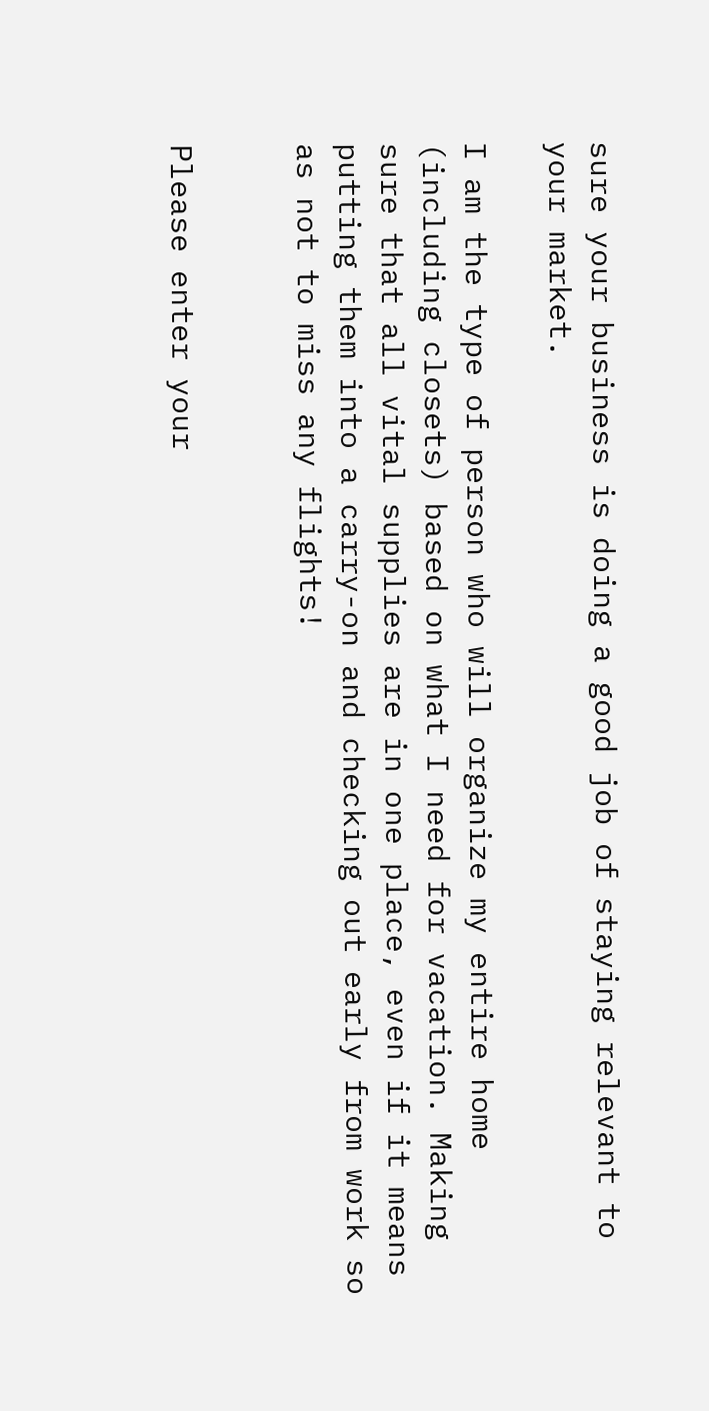sure your business is doing a good job of staying relevant to your market.

I am the type of person who will organize my entire home (including closets) based on what I need for vacation. Making sure that all vital supplies are in one place, even if it means putting them into a carry-on and checking out early from work so as not to miss any flights!


Please enter your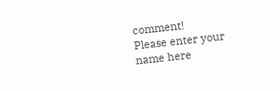comment!
Please enter your name here